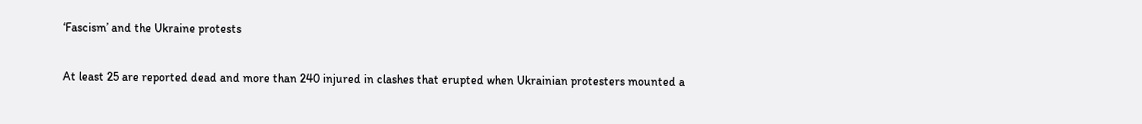‘Fascism’ and the Ukraine protests

At least 25 are reported dead and more than 240 injured in clashes that erupted when Ukrainian protesters mounted a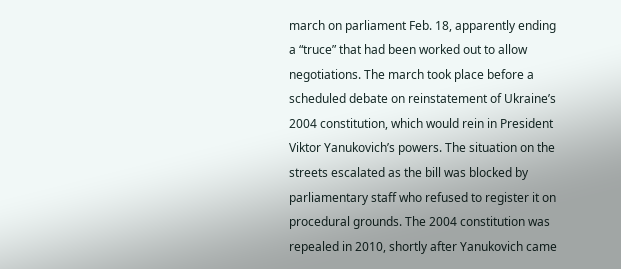march on parliament Feb. 18, apparently ending a “truce” that had been worked out to allow negotiations. The march took place before a scheduled debate on reinstatement of Ukraine’s 2004 constitution, which would rein in President Viktor Yanukovich’s powers. The situation on the streets escalated as the bill was blocked by parliamentary staff who refused to register it on procedural grounds. The 2004 constitution was repealed in 2010, shortly after Yanukovich came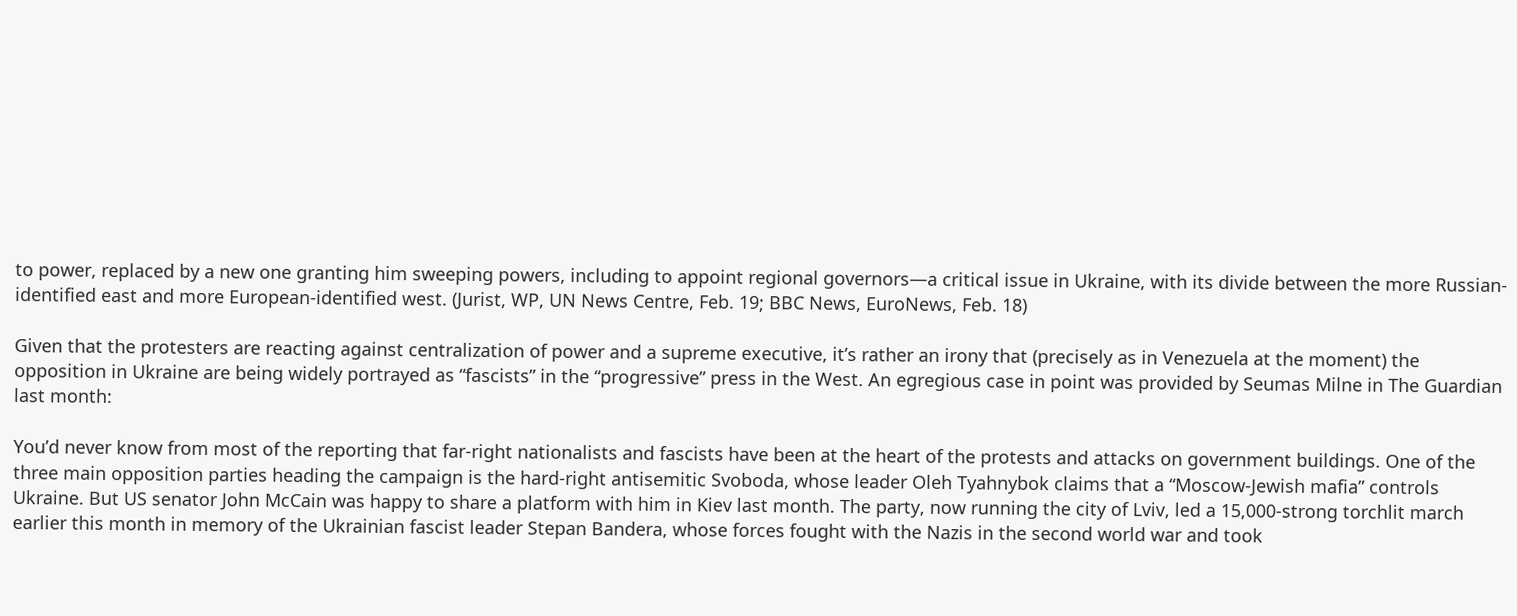to power, replaced by a new one granting him sweeping powers, including to appoint regional governors—a critical issue in Ukraine, with its divide between the more Russian-identified east and more European-identified west. (Jurist, WP, UN News Centre, Feb. 19; BBC News, EuroNews, Feb. 18)

Given that the protesters are reacting against centralization of power and a supreme executive, it’s rather an irony that (precisely as in Venezuela at the moment) the opposition in Ukraine are being widely portrayed as “fascists” in the “progressive” press in the West. An egregious case in point was provided by Seumas Milne in The Guardian last month:

You’d never know from most of the reporting that far-right nationalists and fascists have been at the heart of the protests and attacks on government buildings. One of the three main opposition parties heading the campaign is the hard-right antisemitic Svoboda, whose leader Oleh Tyahnybok claims that a “Moscow-Jewish mafia” controls Ukraine. But US senator John McCain was happy to share a platform with him in Kiev last month. The party, now running the city of Lviv, led a 15,000-strong torchlit march earlier this month in memory of the Ukrainian fascist leader Stepan Bandera, whose forces fought with the Nazis in the second world war and took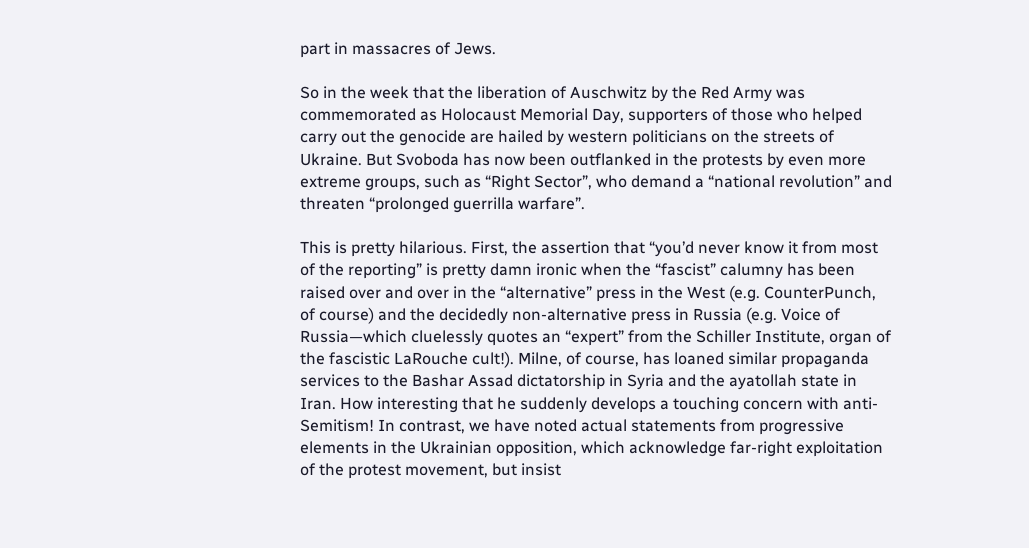part in massacres of Jews.

So in the week that the liberation of Auschwitz by the Red Army was commemorated as Holocaust Memorial Day, supporters of those who helped carry out the genocide are hailed by western politicians on the streets of Ukraine. But Svoboda has now been outflanked in the protests by even more extreme groups, such as “Right Sector”, who demand a “national revolution” and threaten “prolonged guerrilla warfare”.

This is pretty hilarious. First, the assertion that “you’d never know it from most of the reporting” is pretty damn ironic when the “fascist” calumny has been raised over and over in the “alternative” press in the West (e.g. CounterPunch, of course) and the decidedly non-alternative press in Russia (e.g. Voice of Russia—which cluelessly quotes an “expert” from the Schiller Institute, organ of the fascistic LaRouche cult!). Milne, of course, has loaned similar propaganda services to the Bashar Assad dictatorship in Syria and the ayatollah state in Iran. How interesting that he suddenly develops a touching concern with anti-Semitism! In contrast, we have noted actual statements from progressive elements in the Ukrainian opposition, which acknowledge far-right exploitation of the protest movement, but insist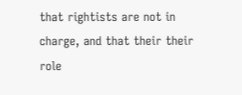that rightists are not in charge, and that their their role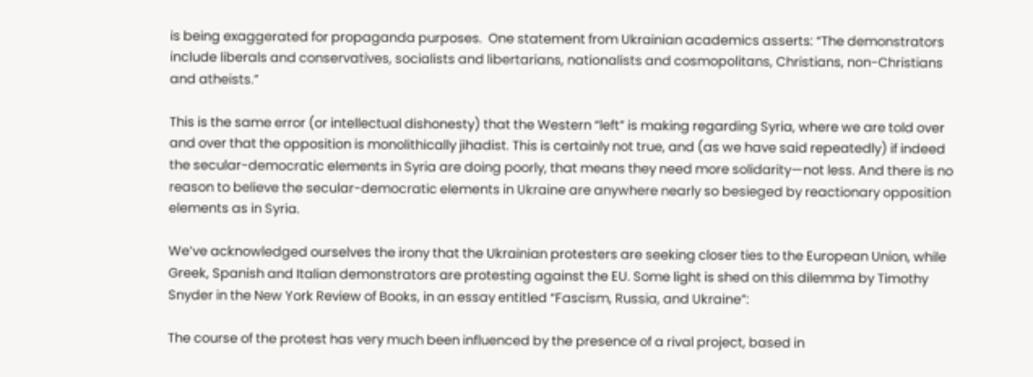is being exaggerated for propaganda purposes.  One statement from Ukrainian academics asserts: “The demonstrators include liberals and conservatives, socialists and libertarians, nationalists and cosmopolitans, Christians, non-Christians and atheists.”

This is the same error (or intellectual dishonesty) that the Western “left” is making regarding Syria, where we are told over and over that the opposition is monolithically jihadist. This is certainly not true, and (as we have said repeatedly) if indeed the secular-democratic elements in Syria are doing poorly, that means they need more solidarity—not less. And there is no reason to believe the secular-democratic elements in Ukraine are anywhere nearly so besieged by reactionary opposition elements as in Syria.

We’ve acknowledged ourselves the irony that the Ukrainian protesters are seeking closer ties to the European Union, while Greek, Spanish and Italian demonstrators are protesting against the EU. Some light is shed on this dilemma by Timothy Snyder in the New York Review of Books, in an essay entitled “Fascism, Russia, and Ukraine”:

The course of the protest has very much been influenced by the presence of a rival project, based in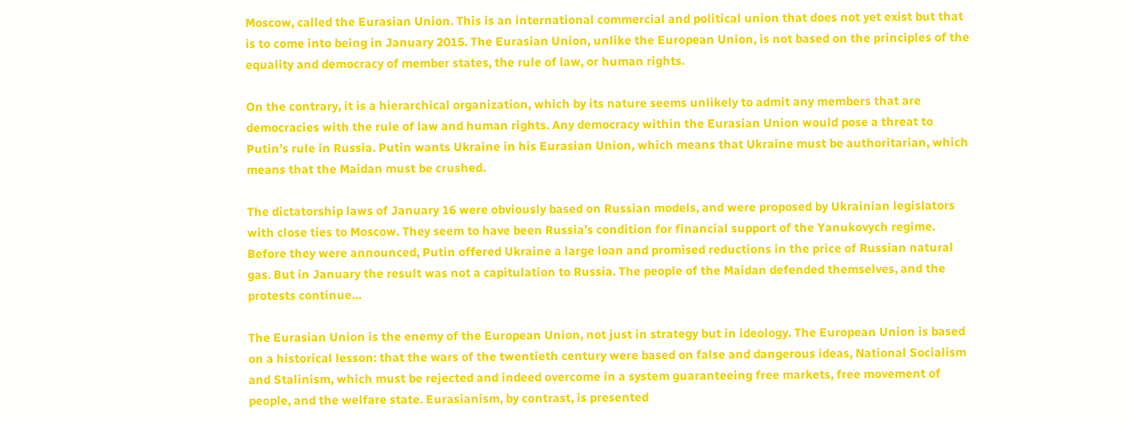Moscow, called the Eurasian Union. This is an international commercial and political union that does not yet exist but that is to come into being in January 2015. The Eurasian Union, unlike the European Union, is not based on the principles of the equality and democracy of member states, the rule of law, or human rights.

On the contrary, it is a hierarchical organization, which by its nature seems unlikely to admit any members that are democracies with the rule of law and human rights. Any democracy within the Eurasian Union would pose a threat to Putin’s rule in Russia. Putin wants Ukraine in his Eurasian Union, which means that Ukraine must be authoritarian, which means that the Maidan must be crushed.

The dictatorship laws of January 16 were obviously based on Russian models, and were proposed by Ukrainian legislators with close ties to Moscow. They seem to have been Russia’s condition for financial support of the Yanukovych regime. Before they were announced, Putin offered Ukraine a large loan and promised reductions in the price of Russian natural gas. But in January the result was not a capitulation to Russia. The people of the Maidan defended themselves, and the protests continue…

The Eurasian Union is the enemy of the European Union, not just in strategy but in ideology. The European Union is based on a historical lesson: that the wars of the twentieth century were based on false and dangerous ideas, National Socialism and Stalinism, which must be rejected and indeed overcome in a system guaranteeing free markets, free movement of people, and the welfare state. Eurasianism, by contrast, is presented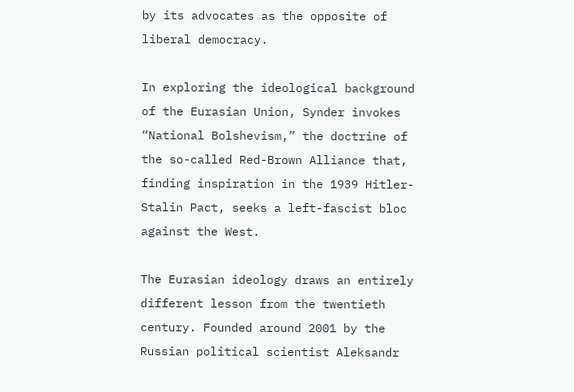by its advocates as the opposite of liberal democracy.

In exploring the ideological background of the Eurasian Union, Synder invokes “National Bolshevism,” the doctrine of the so-called Red-Brown Alliance that, finding inspiration in the 1939 Hitler-Stalin Pact, seeks a left-fascist bloc against the West.

The Eurasian ideology draws an entirely different lesson from the twentieth century. Founded around 2001 by the Russian political scientist Aleksandr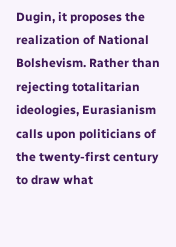Dugin, it proposes the realization of National Bolshevism. Rather than rejecting totalitarian ideologies, Eurasianism calls upon politicians of the twenty-first century to draw what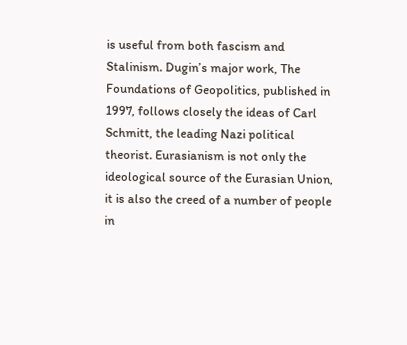is useful from both fascism and Stalinism. Dugin’s major work, The Foundations of Geopolitics, published in 1997, follows closely the ideas of Carl Schmitt, the leading Nazi political theorist. Eurasianism is not only the ideological source of the Eurasian Union, it is also the creed of a number of people in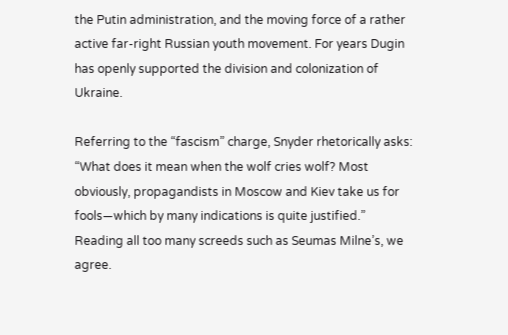the Putin administration, and the moving force of a rather active far-right Russian youth movement. For years Dugin has openly supported the division and colonization of Ukraine.

Referring to the “fascism” charge, Snyder rhetorically asks: “What does it mean when the wolf cries wolf? Most obviously, propagandists in Moscow and Kiev take us for fools—which by many indications is quite justified.” Reading all too many screeds such as Seumas Milne’s, we agree.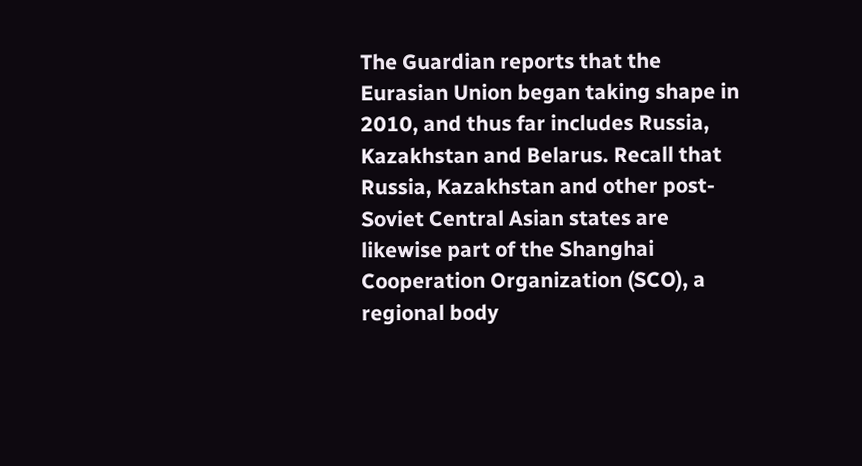The Guardian reports that the Eurasian Union began taking shape in 2010, and thus far includes Russia, Kazakhstan and Belarus. Recall that Russia, Kazakhstan and other post-Soviet Central Asian states are likewise part of the Shanghai Cooperation Organization (SCO), a regional body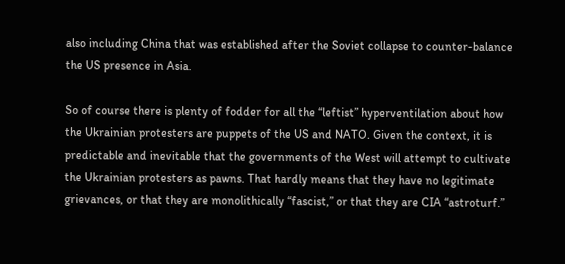also including China that was established after the Soviet collapse to counter-balance the US presence in Asia.

So of course there is plenty of fodder for all the “leftist” hyperventilation about how the Ukrainian protesters are puppets of the US and NATO. Given the context, it is predictable and inevitable that the governments of the West will attempt to cultivate the Ukrainian protesters as pawns. That hardly means that they have no legitimate grievances, or that they are monolithically “fascist,” or that they are CIA “astroturf.”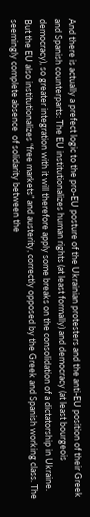And there is actually a prefect logic to the pro-EU posture of the Ukrainian protesters and the anti-EU position of their Greek and Spanish counterparts: The EU institutionalizes human rights (at least formally) and democracy (at least bourgeois democracy), so greater integration with it will therefore apply some breaks on the consolidation of a dictatorship in Ukraine. But the EU also institutionalizes “free markets” and austerity, correctly opposed by the Greek and Spanish working class. The seemingly complete absence  of solidarity between the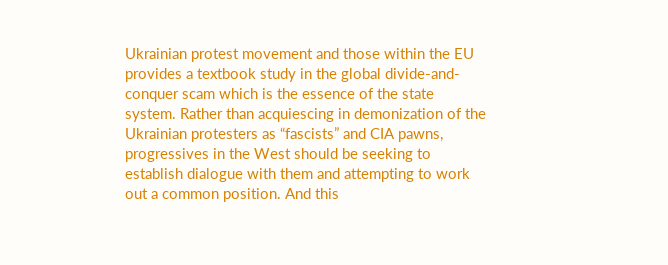Ukrainian protest movement and those within the EU provides a textbook study in the global divide-and-conquer scam which is the essence of the state system. Rather than acquiescing in demonization of the Ukrainian protesters as “fascists” and CIA pawns, progressives in the West should be seeking to establish dialogue with them and attempting to work out a common position. And this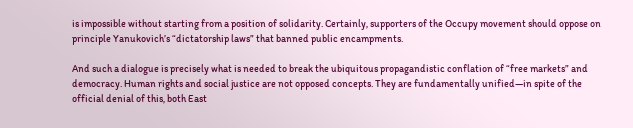is impossible without starting from a position of solidarity. Certainly, supporters of the Occupy movement should oppose on principle Yanukovich’s “dictatorship laws” that banned public encampments.

And such a dialogue is precisely what is needed to break the ubiquitous propagandistic conflation of “free markets” and democracy. Human rights and social justice are not opposed concepts. They are fundamentally unified—in spite of the official denial of this, both East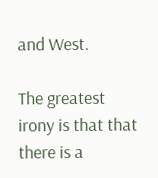and West.

The greatest irony is that that there is a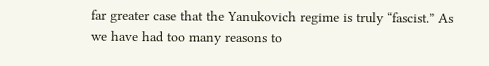far greater case that the Yanukovich regime is truly “fascist.” As we have had too many reasons to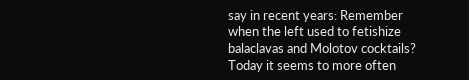say in recent years: Remember when the left used to fetishize balaclavas and Molotov cocktails? Today it seems to more often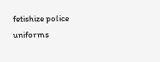fetishize police uniforms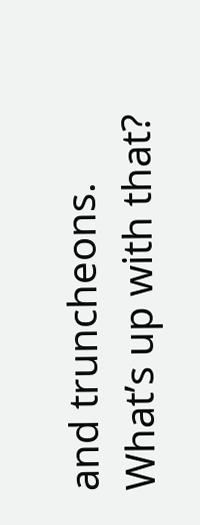and truncheons. What’s up with that?